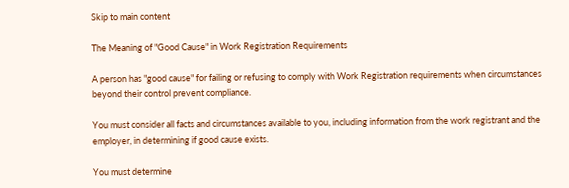Skip to main content

The Meaning of "Good Cause" in Work Registration Requirements

A person has "good cause" for failing or refusing to comply with Work Registration requirements when circumstances beyond their control prevent compliance.

You must consider all facts and circumstances available to you, including information from the work registrant and the employer, in determining if good cause exists.

You must determine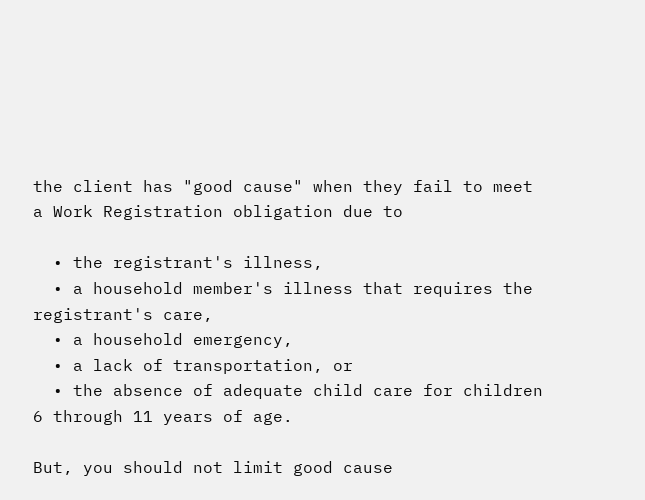the client has "good cause" when they fail to meet a Work Registration obligation due to

  • the registrant's illness,
  • a household member's illness that requires the registrant's care,
  • a household emergency,
  • a lack of transportation, or
  • the absence of adequate child care for children 6 through 11 years of age.

But, you should not limit good cause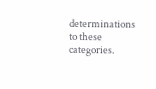determinations to these categories.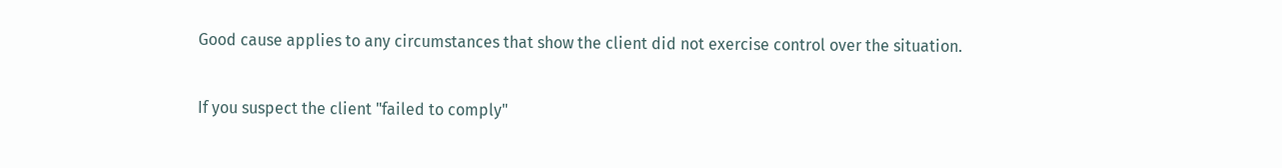Good cause applies to any circumstances that show the client did not exercise control over the situation.

If you suspect the client "failed to comply"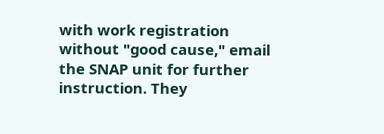with work registration without "good cause," email the SNAP unit for further instruction. They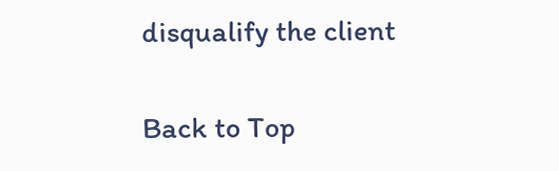disqualify the client

Back to Top